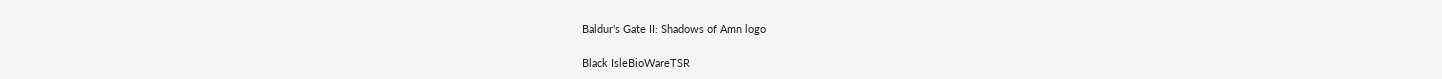Baldur's Gate II: Shadows of Amn logo

Black IsleBioWareTSR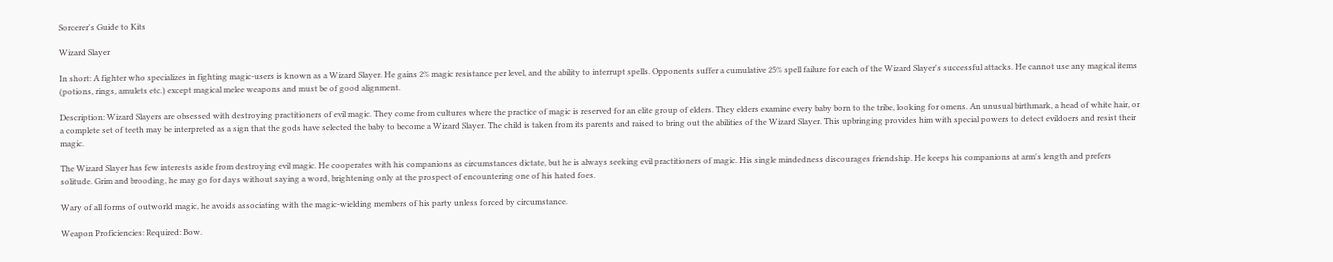Sorcerer's Guide to Kits

Wizard Slayer

In short: A fighter who specializes in fighting magic-users is known as a Wizard Slayer. He gains 2% magic resistance per level, and the ability to interrupt spells. Opponents suffer a cumulative 25% spell failure for each of the Wizard Slayer's successful attacks. He cannot use any magical items (potions, rings, amulets etc.) except magical melee weapons and must be of good alignment.

Description: Wizard Slayers are obsessed with destroying practitioners of evil magic. They come from cultures where the practice of magic is reserved for an elite group of elders. They elders examine every baby born to the tribe, looking for omens. An unusual birthmark, a head of white hair, or a complete set of teeth may be interpreted as a sign that the gods have selected the baby to become a Wizard Slayer. The child is taken from its parents and raised to bring out the abilities of the Wizard Slayer. This upbringing provides him with special powers to detect evildoers and resist their magic.

The Wizard Slayer has few interests aside from destroying evil magic. He cooperates with his companions as circumstances dictate, but he is always seeking evil practitioners of magic. His single mindedness discourages friendship. He keeps his companions at arm's length and prefers solitude. Grim and brooding, he may go for days without saying a word, brightening only at the prospect of encountering one of his hated foes.

Wary of all forms of outworld magic, he avoids associating with the magic-wielding members of his party unless forced by circumstance.

Weapon Proficiencies: Required: Bow.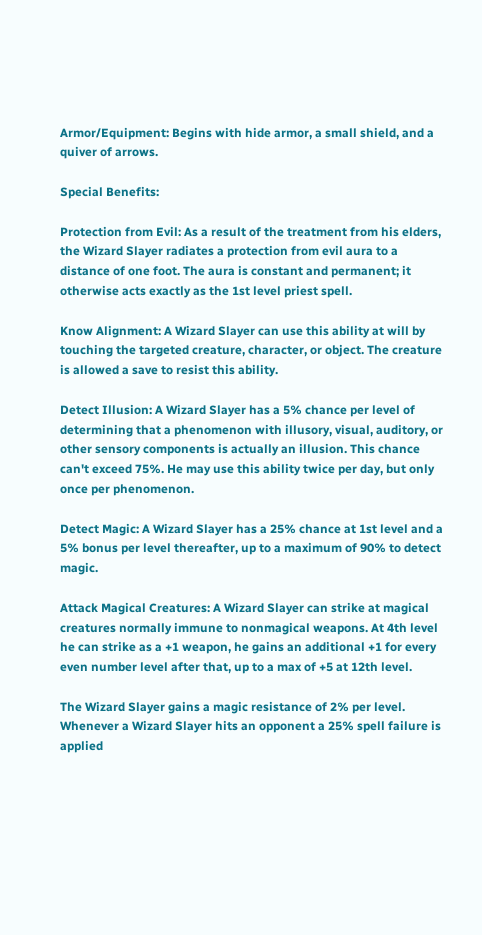Armor/Equipment: Begins with hide armor, a small shield, and a quiver of arrows.

Special Benefits:

Protection from Evil: As a result of the treatment from his elders, the Wizard Slayer radiates a protection from evil aura to a distance of one foot. The aura is constant and permanent; it otherwise acts exactly as the 1st level priest spell.

Know Alignment: A Wizard Slayer can use this ability at will by touching the targeted creature, character, or object. The creature is allowed a save to resist this ability.

Detect Illusion: A Wizard Slayer has a 5% chance per level of determining that a phenomenon with illusory, visual, auditory, or other sensory components is actually an illusion. This chance can't exceed 75%. He may use this ability twice per day, but only once per phenomenon.

Detect Magic: A Wizard Slayer has a 25% chance at 1st level and a 5% bonus per level thereafter, up to a maximum of 90% to detect magic.

Attack Magical Creatures: A Wizard Slayer can strike at magical creatures normally immune to nonmagical weapons. At 4th level he can strike as a +1 weapon, he gains an additional +1 for every even number level after that, up to a max of +5 at 12th level.

The Wizard Slayer gains a magic resistance of 2% per level. Whenever a Wizard Slayer hits an opponent a 25% spell failure is applied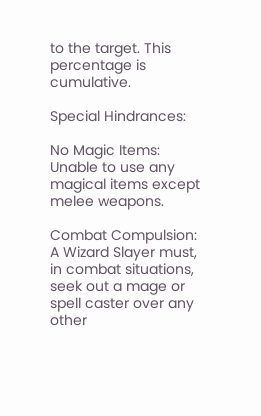to the target. This percentage is cumulative.

Special Hindrances:

No Magic Items: Unable to use any magical items except melee weapons.

Combat Compulsion: A Wizard Slayer must, in combat situations, seek out a mage or spell caster over any other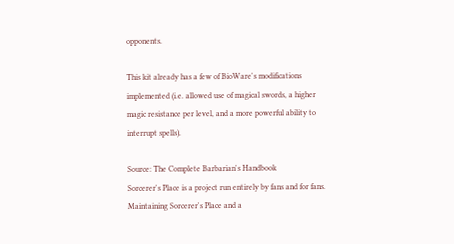opponents.

This kit already has a few of BioWare's modifications implemented (i.e. allowed use of magical swords, a higher magic resistance per level, and a more powerful ability to interrupt spells).

Source: The Complete Barbarian's Handbook
Sorcerer's Place is a project run entirely by fans and for fans. Maintaining Sorcerer's Place and a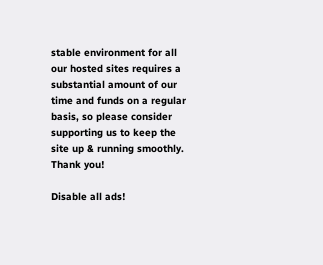stable environment for all our hosted sites requires a substantial amount of our time and funds on a regular basis, so please consider supporting us to keep the site up & running smoothly. Thank you!

Disable all ads!